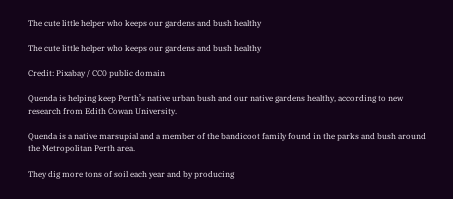The cute little helper who keeps our gardens and bush healthy

The cute little helper who keeps our gardens and bush healthy

Credit: Pixabay / CC0 public domain

Quenda is helping keep Perth’s native urban bush and our native gardens healthy, according to new research from Edith Cowan University.

Quenda is a native marsupial and a member of the bandicoot family found in the parks and bush around the Metropolitan Perth area.

They dig more tons of soil each year and by producing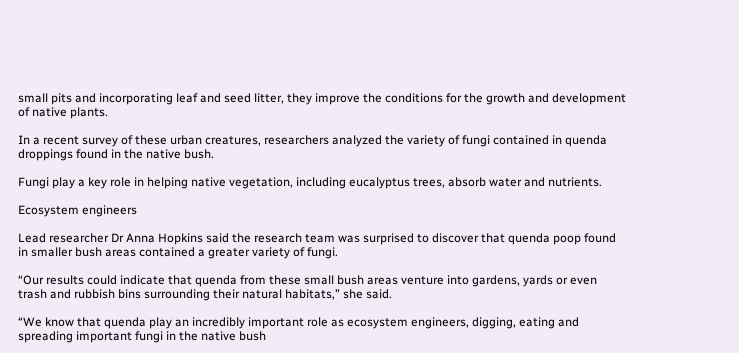small pits and incorporating leaf and seed litter, they improve the conditions for the growth and development of native plants.

In a recent survey of these urban creatures, researchers analyzed the variety of fungi contained in quenda droppings found in the native bush.

Fungi play a key role in helping native vegetation, including eucalyptus trees, absorb water and nutrients.

Ecosystem engineers

Lead researcher Dr Anna Hopkins said the research team was surprised to discover that quenda poop found in smaller bush areas contained a greater variety of fungi.

“Our results could indicate that quenda from these small bush areas venture into gardens, yards or even trash and rubbish bins surrounding their natural habitats,” she said.

“We know that quenda play an incredibly important role as ecosystem engineers, digging, eating and spreading important fungi in the native bush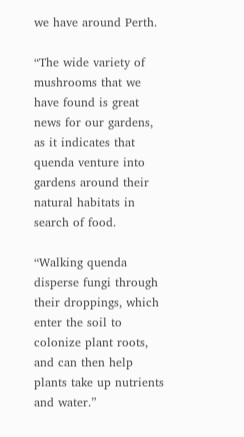we have around Perth.

“The wide variety of mushrooms that we have found is great news for our gardens, as it indicates that quenda venture into gardens around their natural habitats in search of food.

“Walking quenda disperse fungi through their droppings, which enter the soil to colonize plant roots, and can then help plants take up nutrients and water.”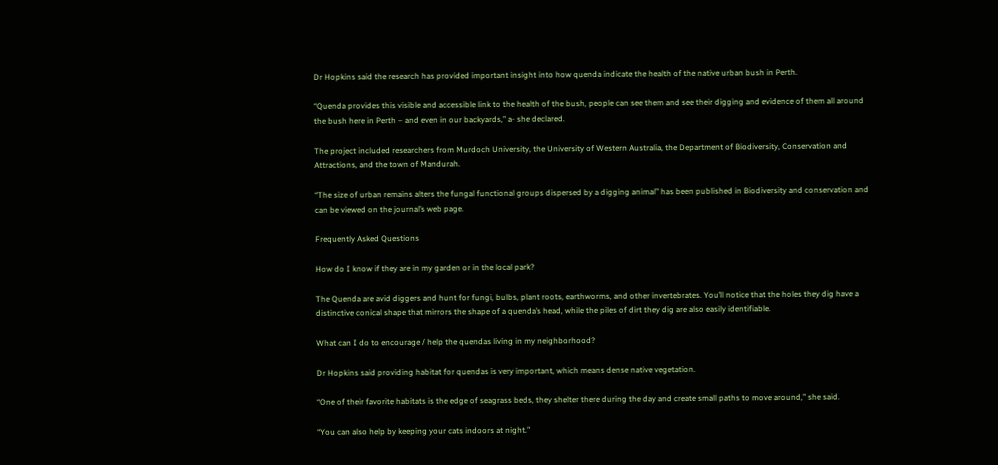Dr Hopkins said the research has provided important insight into how quenda indicate the health of the native urban bush in Perth.

“Quenda provides this visible and accessible link to the health of the bush, people can see them and see their digging and evidence of them all around the bush here in Perth – and even in our backyards,” a- she declared.

The project included researchers from Murdoch University, the University of Western Australia, the Department of Biodiversity, Conservation and Attractions, and the town of Mandurah.

“The size of urban remains alters the fungal functional groups dispersed by a digging animal” has been published in Biodiversity and conservation and can be viewed on the journal’s web page.

Frequently Asked Questions

How do I know if they are in my garden or in the local park?

The Quenda are avid diggers and hunt for fungi, bulbs, plant roots, earthworms, and other invertebrates. You’ll notice that the holes they dig have a distinctive conical shape that mirrors the shape of a quenda’s head, while the piles of dirt they dig are also easily identifiable.

What can I do to encourage / help the quendas living in my neighborhood?

Dr Hopkins said providing habitat for quendas is very important, which means dense native vegetation.

“One of their favorite habitats is the edge of seagrass beds, they shelter there during the day and create small paths to move around,” she said.

“You can also help by keeping your cats indoors at night.”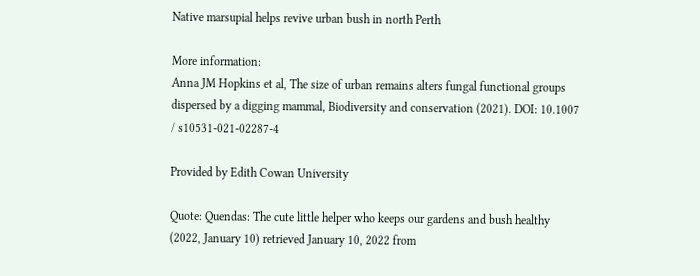Native marsupial helps revive urban bush in north Perth

More information:
Anna JM Hopkins et al, The size of urban remains alters fungal functional groups dispersed by a digging mammal, Biodiversity and conservation (2021). DOI: 10.1007 / s10531-021-02287-4

Provided by Edith Cowan University

Quote: Quendas: The cute little helper who keeps our gardens and bush healthy (2022, January 10) retrieved January 10, 2022 from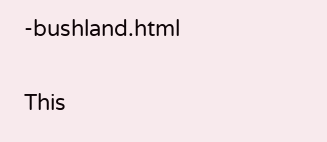-bushland.html

This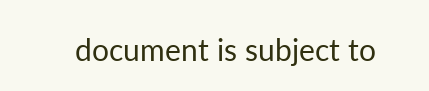document is subject to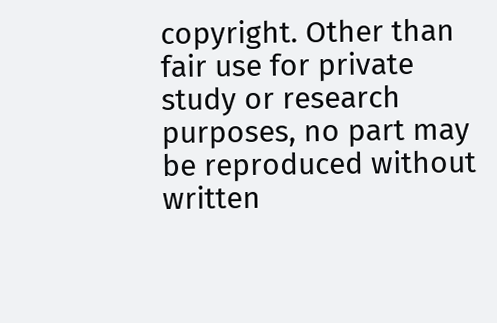copyright. Other than fair use for private study or research purposes, no part may be reproduced without written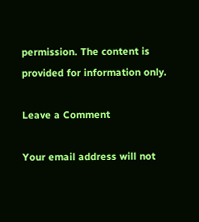permission. The content is provided for information only.

Leave a Comment

Your email address will not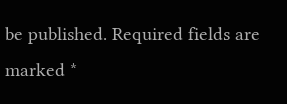be published. Required fields are marked *